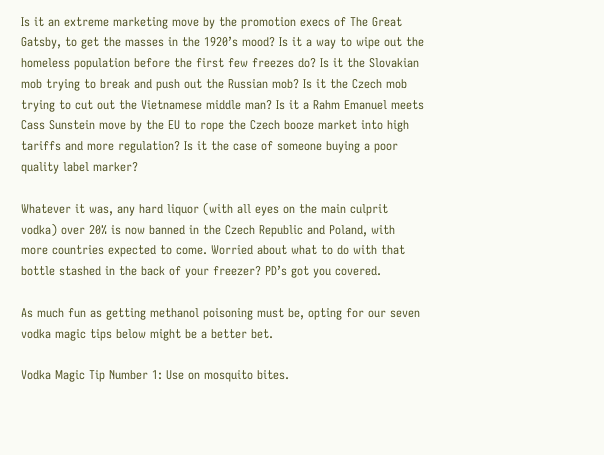Is it an extreme marketing move by the promotion execs of The Great Gatsby, to get the masses in the 1920’s mood? Is it a way to wipe out the homeless population before the first few freezes do? Is it the Slovakian mob trying to break and push out the Russian mob? Is it the Czech mob trying to cut out the Vietnamese middle man? Is it a Rahm Emanuel meets Cass Sunstein move by the EU to rope the Czech booze market into high tariffs and more regulation? Is it the case of someone buying a poor quality label marker?

Whatever it was, any hard liquor (with all eyes on the main culprit vodka) over 20% is now banned in the Czech Republic and Poland, with more countries expected to come. Worried about what to do with that bottle stashed in the back of your freezer? PD’s got you covered.

As much fun as getting methanol poisoning must be, opting for our seven vodka magic tips below might be a better bet.

Vodka Magic Tip Number 1: Use on mosquito bites.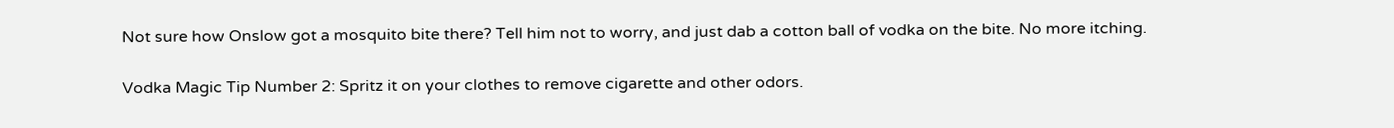Not sure how Onslow got a mosquito bite there? Tell him not to worry, and just dab a cotton ball of vodka on the bite. No more itching.

Vodka Magic Tip Number 2: Spritz it on your clothes to remove cigarette and other odors.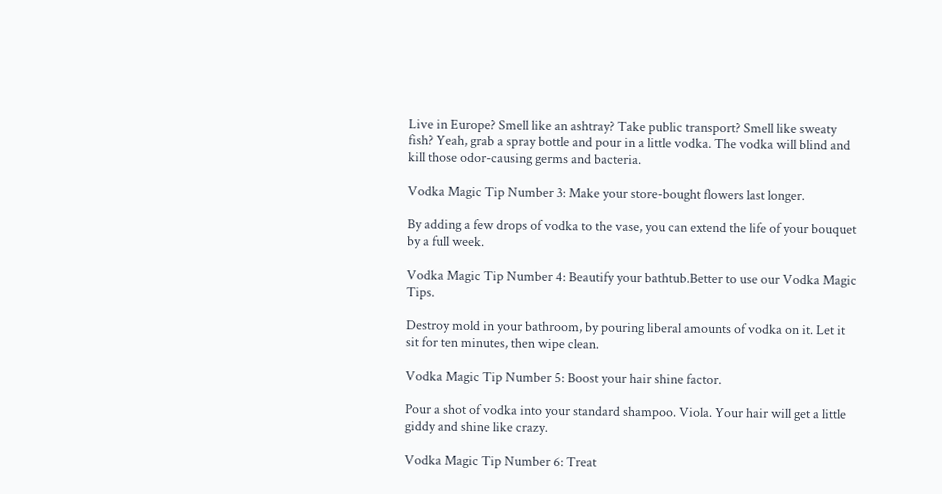Live in Europe? Smell like an ashtray? Take public transport? Smell like sweaty fish? Yeah, grab a spray bottle and pour in a little vodka. The vodka will blind and kill those odor-causing germs and bacteria.

Vodka Magic Tip Number 3: Make your store-bought flowers last longer.

By adding a few drops of vodka to the vase, you can extend the life of your bouquet by a full week.

Vodka Magic Tip Number 4: Beautify your bathtub.Better to use our Vodka Magic Tips.

Destroy mold in your bathroom, by pouring liberal amounts of vodka on it. Let it sit for ten minutes, then wipe clean.

Vodka Magic Tip Number 5: Boost your hair shine factor.

Pour a shot of vodka into your standard shampoo. Viola. Your hair will get a little giddy and shine like crazy.

Vodka Magic Tip Number 6: Treat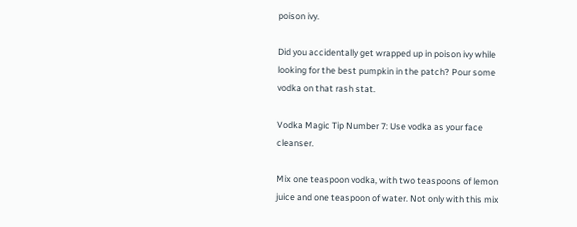poison ivy.

Did you accidentally get wrapped up in poison ivy while looking for the best pumpkin in the patch? Pour some vodka on that rash stat.

Vodka Magic Tip Number 7: Use vodka as your face cleanser.

Mix one teaspoon vodka, with two teaspoons of lemon juice and one teaspoon of water. Not only with this mix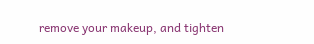remove your makeup, and tighten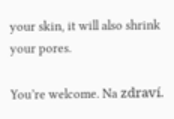your skin, it will also shrink your pores.

You’re welcome. Na zdraví.